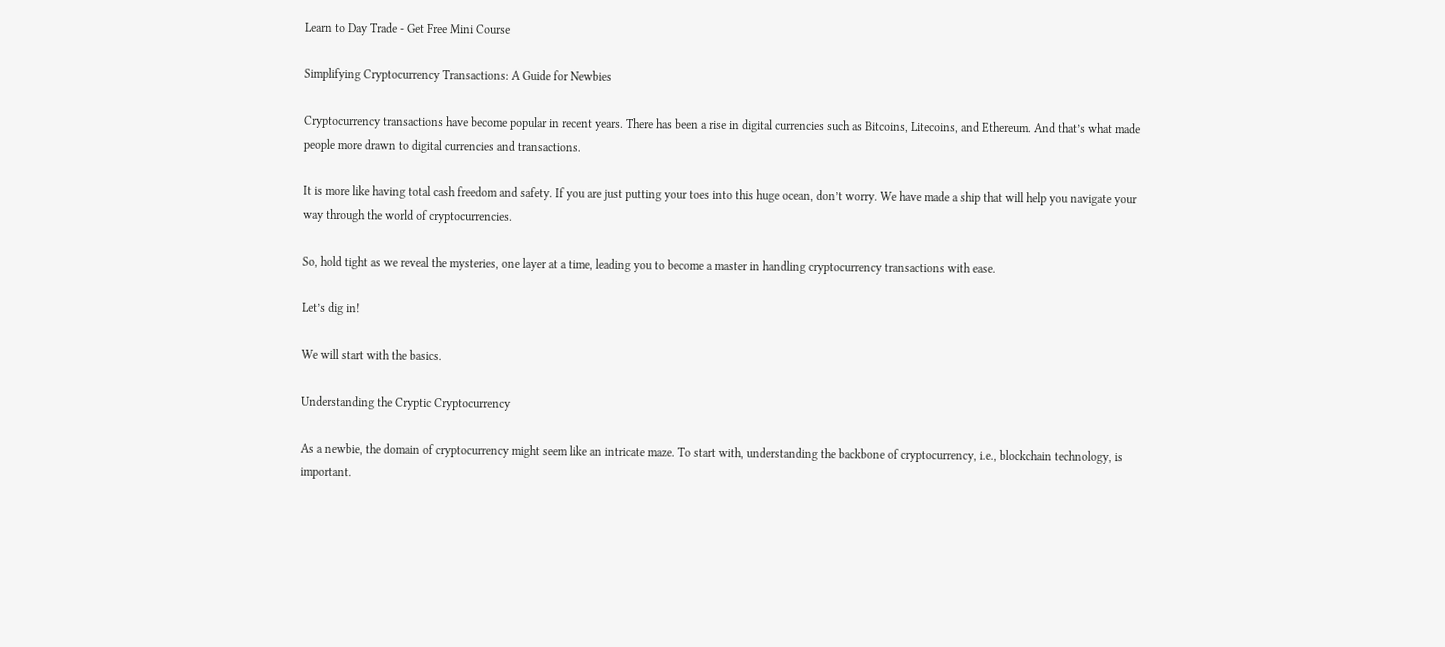Learn to Day Trade - Get Free Mini Course

Simplifying Cryptocurrency Transactions: A Guide for Newbies

Cryptocurrency transactions have become popular in recent years. There has been a rise in digital currencies such as Bitcoins, Litecoins, and Ethereum. And that’s what made people more drawn to digital currencies and transactions.

It is more like having total cash freedom and safety. If you are just putting your toes into this huge ocean, don’t worry. We have made a ship that will help you navigate your way through the world of cryptocurrencies.

So, hold tight as we reveal the mysteries, one layer at a time, leading you to become a master in handling cryptocurrency transactions with ease.

Let’s dig in!

We will start with the basics.

Understanding the Cryptic Cryptocurrency

As a newbie, the domain of cryptocurrency might seem like an intricate maze. To start with, understanding the backbone of cryptocurrency, i.e., blockchain technology, is important.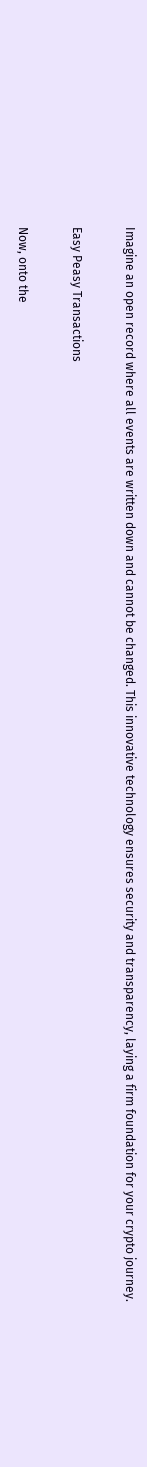Imagine an open record where all events are written down and cannot be changed. This innovative technology ensures security and transparency, laying a firm foundation for your crypto journey.

Easy Peasy Transactions

Now, onto the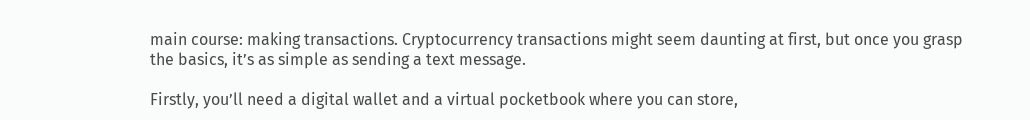main course: making transactions. Cryptocurrency transactions might seem daunting at first, but once you grasp the basics, it’s as simple as sending a text message.

Firstly, you’ll need a digital wallet and a virtual pocketbook where you can store,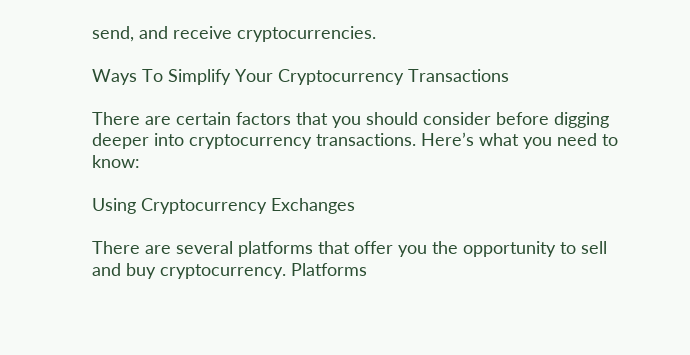send, and receive cryptocurrencies.

Ways To Simplify Your Cryptocurrency Transactions

There are certain factors that you should consider before digging deeper into cryptocurrency transactions. Here’s what you need to know:

Using Cryptocurrency Exchanges

There are several platforms that offer you the opportunity to sell and buy cryptocurrency. Platforms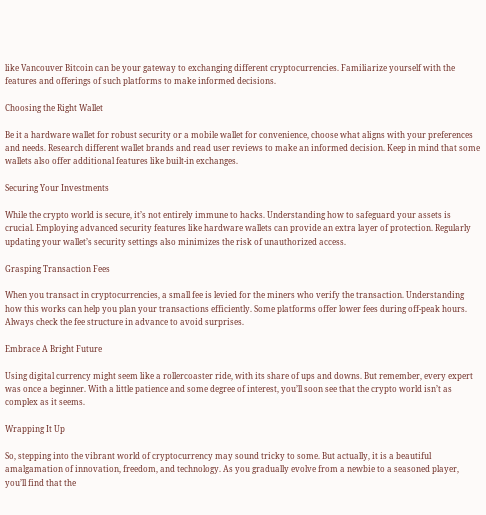like Vancouver Bitcoin can be your gateway to exchanging different cryptocurrencies. Familiarize yourself with the features and offerings of such platforms to make informed decisions.

Choosing the Right Wallet

Be it a hardware wallet for robust security or a mobile wallet for convenience, choose what aligns with your preferences and needs. Research different wallet brands and read user reviews to make an informed decision. Keep in mind that some wallets also offer additional features like built-in exchanges.

Securing Your Investments

While the crypto world is secure, it’s not entirely immune to hacks. Understanding how to safeguard your assets is crucial. Employing advanced security features like hardware wallets can provide an extra layer of protection. Regularly updating your wallet’s security settings also minimizes the risk of unauthorized access.

Grasping Transaction Fees

When you transact in cryptocurrencies, a small fee is levied for the miners who verify the transaction. Understanding how this works can help you plan your transactions efficiently. Some platforms offer lower fees during off-peak hours. Always check the fee structure in advance to avoid surprises.

Embrace A Bright Future

Using digital currency might seem like a rollercoaster ride, with its share of ups and downs. But remember, every expert was once a beginner. With a little patience and some degree of interest, you’ll soon see that the crypto world isn’t as complex as it seems.

Wrapping It Up

So, stepping into the vibrant world of cryptocurrency may sound tricky to some. But actually, it is a beautiful amalgamation of innovation, freedom, and technology. As you gradually evolve from a newbie to a seasoned player, you’ll find that the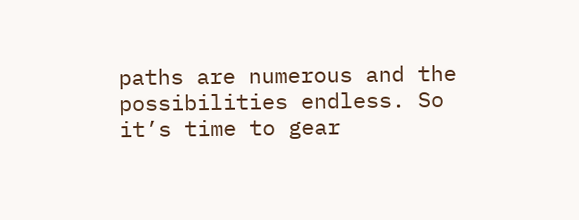paths are numerous and the possibilities endless. So it’s time to gear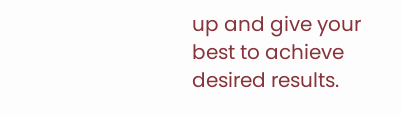up and give your best to achieve desired results.